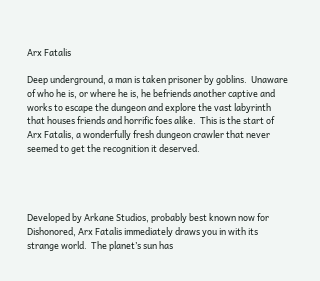Arx Fatalis

Deep underground, a man is taken prisoner by goblins.  Unaware of who he is, or where he is, he befriends another captive and works to escape the dungeon and explore the vast labyrinth that houses friends and horrific foes alike.  This is the start of Arx Fatalis, a wonderfully fresh dungeon crawler that never seemed to get the recognition it deserved.




Developed by Arkane Studios, probably best known now for Dishonored, Arx Fatalis immediately draws you in with its strange world.  The planet’s sun has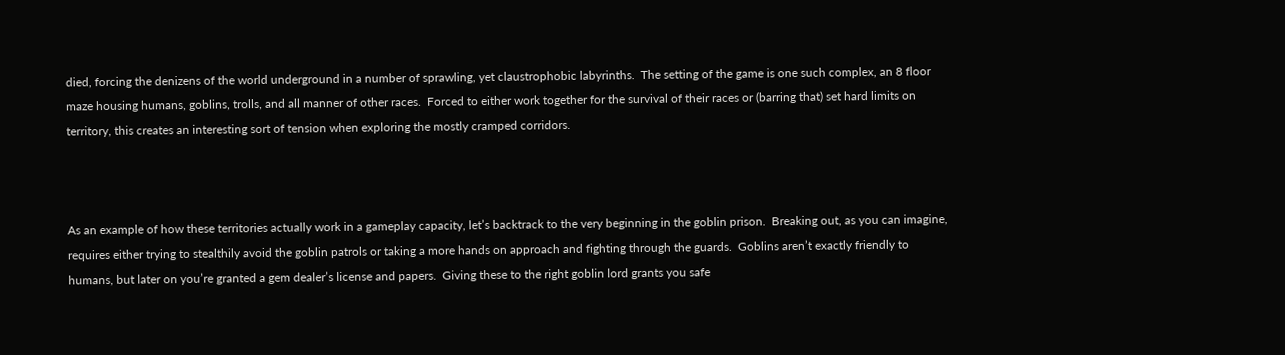died, forcing the denizens of the world underground in a number of sprawling, yet claustrophobic labyrinths.  The setting of the game is one such complex, an 8 floor maze housing humans, goblins, trolls, and all manner of other races.  Forced to either work together for the survival of their races or (barring that) set hard limits on territory, this creates an interesting sort of tension when exploring the mostly cramped corridors.



As an example of how these territories actually work in a gameplay capacity, let’s backtrack to the very beginning in the goblin prison.  Breaking out, as you can imagine, requires either trying to stealthily avoid the goblin patrols or taking a more hands on approach and fighting through the guards.  Goblins aren’t exactly friendly to humans, but later on you’re granted a gem dealer’s license and papers.  Giving these to the right goblin lord grants you safe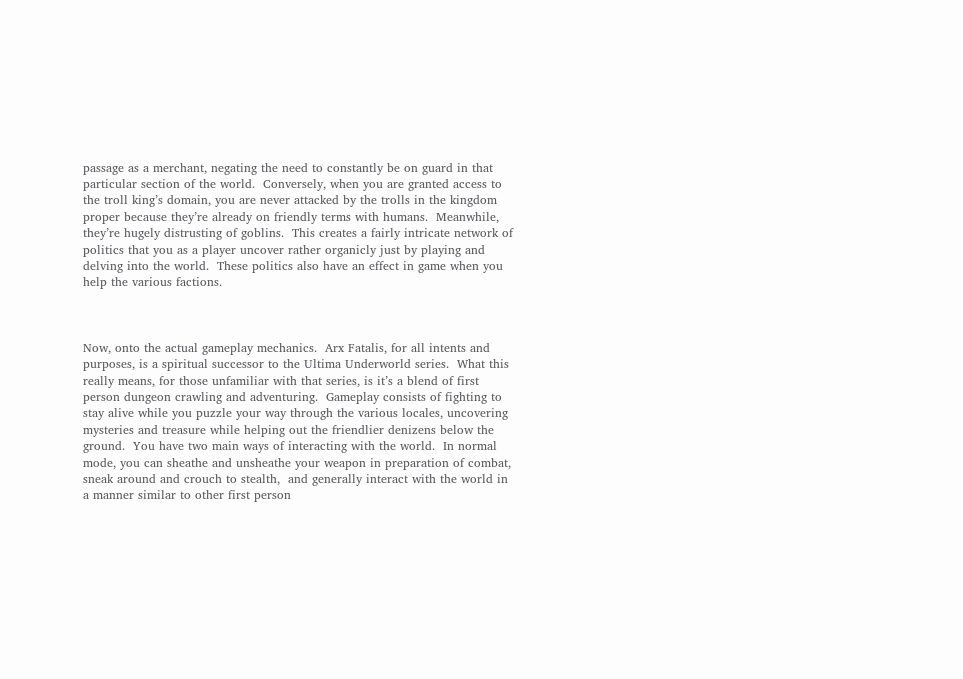passage as a merchant, negating the need to constantly be on guard in that particular section of the world.  Conversely, when you are granted access to the troll king’s domain, you are never attacked by the trolls in the kingdom proper because they’re already on friendly terms with humans.  Meanwhile, they’re hugely distrusting of goblins.  This creates a fairly intricate network of politics that you as a player uncover rather organicly just by playing and delving into the world.  These politics also have an effect in game when you help the various factions.



Now, onto the actual gameplay mechanics.  Arx Fatalis, for all intents and purposes, is a spiritual successor to the Ultima Underworld series.  What this really means, for those unfamiliar with that series, is it’s a blend of first person dungeon crawling and adventuring.  Gameplay consists of fighting to stay alive while you puzzle your way through the various locales, uncovering mysteries and treasure while helping out the friendlier denizens below the ground.  You have two main ways of interacting with the world.  In normal mode, you can sheathe and unsheathe your weapon in preparation of combat, sneak around and crouch to stealth,  and generally interact with the world in a manner similar to other first person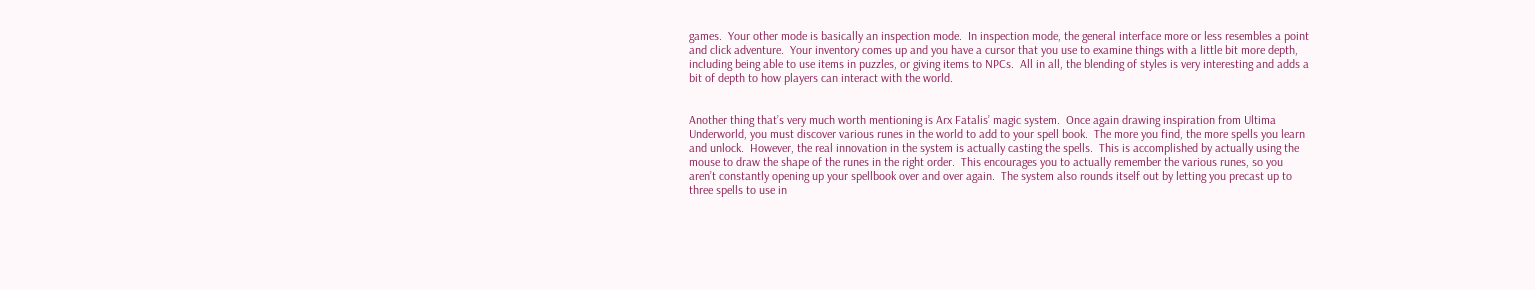games.  Your other mode is basically an inspection mode.  In inspection mode, the general interface more or less resembles a point and click adventure.  Your inventory comes up and you have a cursor that you use to examine things with a little bit more depth, including being able to use items in puzzles, or giving items to NPCs.  All in all, the blending of styles is very interesting and adds a bit of depth to how players can interact with the world.


Another thing that’s very much worth mentioning is Arx Fatalis’ magic system.  Once again drawing inspiration from Ultima Underworld, you must discover various runes in the world to add to your spell book.  The more you find, the more spells you learn and unlock.  However, the real innovation in the system is actually casting the spells.  This is accomplished by actually using the mouse to draw the shape of the runes in the right order.  This encourages you to actually remember the various runes, so you aren’t constantly opening up your spellbook over and over again.  The system also rounds itself out by letting you precast up to three spells to use in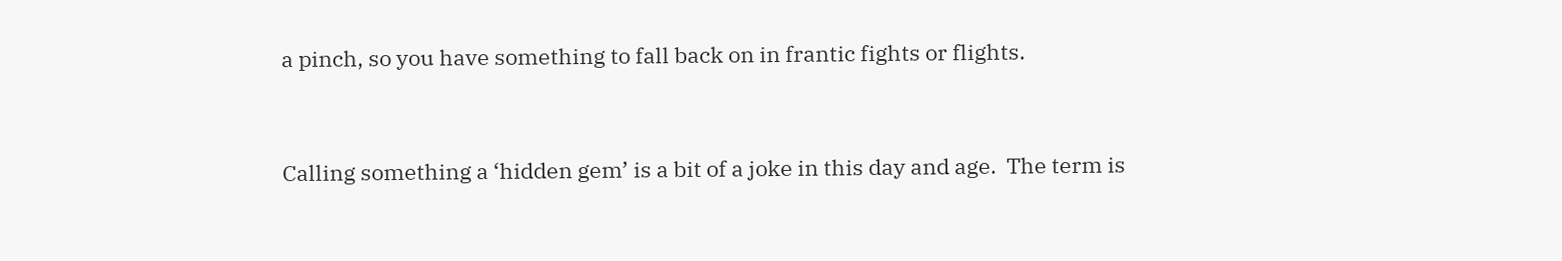a pinch, so you have something to fall back on in frantic fights or flights.



Calling something a ‘hidden gem’ is a bit of a joke in this day and age.  The term is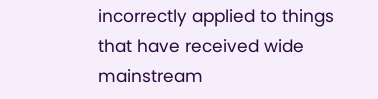incorrectly applied to things that have received wide mainstream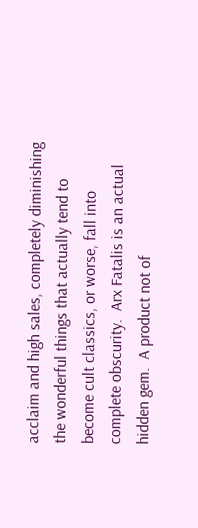acclaim and high sales, completely diminishing the wonderful things that actually tend to become cult classics, or worse, fall into complete obscurity.  Arx Fatalis is an actual hidden gem.  A product not of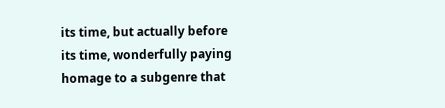its time, but actually before its time, wonderfully paying homage to a subgenre that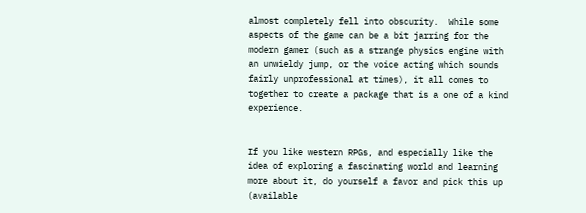almost completely fell into obscurity.  While some aspects of the game can be a bit jarring for the modern gamer (such as a strange physics engine with an unwieldy jump, or the voice acting which sounds fairly unprofessional at times), it all comes to together to create a package that is a one of a kind experience.


If you like western RPGs, and especially like the idea of exploring a fascinating world and learning more about it, do yourself a favor and pick this up (available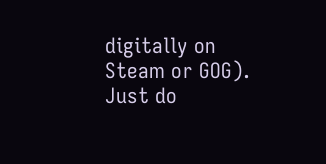digitally on Steam or GOG).  Just do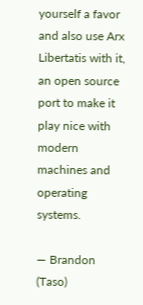yourself a favor and also use Arx Libertatis with it, an open source port to make it play nice with modern machines and operating systems.

— Brandon (Taso)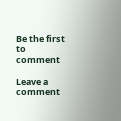Be the first to comment

Leave a comment